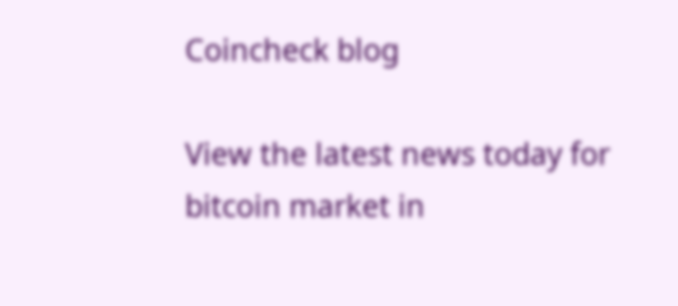Coincheck blog

View the latest news today for bitcoin market in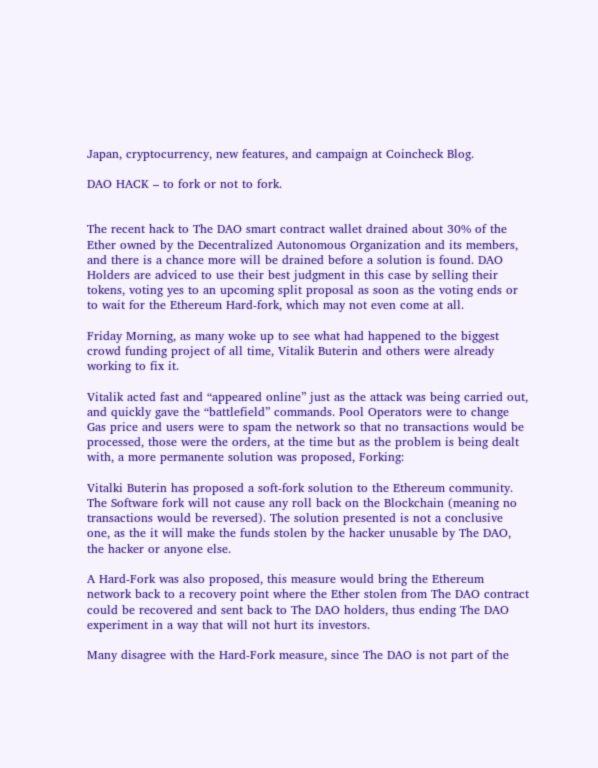Japan, cryptocurrency, new features, and campaign at Coincheck Blog.

DAO HACK – to fork or not to fork.


The recent hack to The DAO smart contract wallet drained about 30% of the Ether owned by the Decentralized Autonomous Organization and its members, and there is a chance more will be drained before a solution is found. DAO Holders are adviced to use their best judgment in this case by selling their tokens, voting yes to an upcoming split proposal as soon as the voting ends or to wait for the Ethereum Hard-fork, which may not even come at all.

Friday Morning, as many woke up to see what had happened to the biggest crowd funding project of all time, Vitalik Buterin and others were already working to fix it.

Vitalik acted fast and “appeared online” just as the attack was being carried out, and quickly gave the “battlefield” commands. Pool Operators were to change Gas price and users were to spam the network so that no transactions would be processed, those were the orders, at the time but as the problem is being dealt with, a more permanente solution was proposed, Forking:

Vitalki Buterin has proposed a soft-fork solution to the Ethereum community. The Software fork will not cause any roll back on the Blockchain (meaning no transactions would be reversed). The solution presented is not a conclusive one, as the it will make the funds stolen by the hacker unusable by The DAO, the hacker or anyone else.

A Hard-Fork was also proposed, this measure would bring the Ethereum network back to a recovery point where the Ether stolen from The DAO contract could be recovered and sent back to The DAO holders, thus ending The DAO experiment in a way that will not hurt its investors.

Many disagree with the Hard-Fork measure, since The DAO is not part of the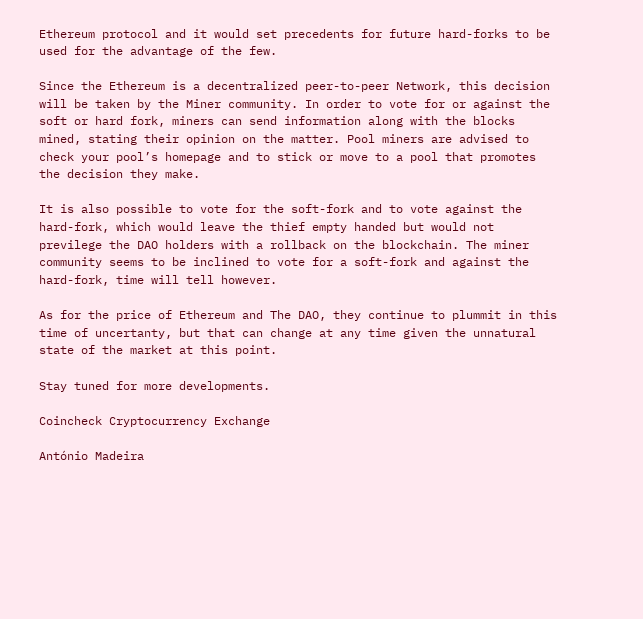Ethereum protocol and it would set precedents for future hard-forks to be used for the advantage of the few.

Since the Ethereum is a decentralized peer-to-peer Network, this decision will be taken by the Miner community. In order to vote for or against the soft or hard fork, miners can send information along with the blocks mined, stating their opinion on the matter. Pool miners are advised to check your pool’s homepage and to stick or move to a pool that promotes the decision they make.

It is also possible to vote for the soft-fork and to vote against the hard-fork, which would leave the thief empty handed but would not previlege the DAO holders with a rollback on the blockchain. The miner community seems to be inclined to vote for a soft-fork and against the hard-fork, time will tell however.

As for the price of Ethereum and The DAO, they continue to plummit in this time of uncertanty, but that can change at any time given the unnatural state of the market at this point.

Stay tuned for more developments.

Coincheck Cryptocurrency Exchange

António Madeira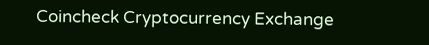Coincheck Cryptocurrency Exchange